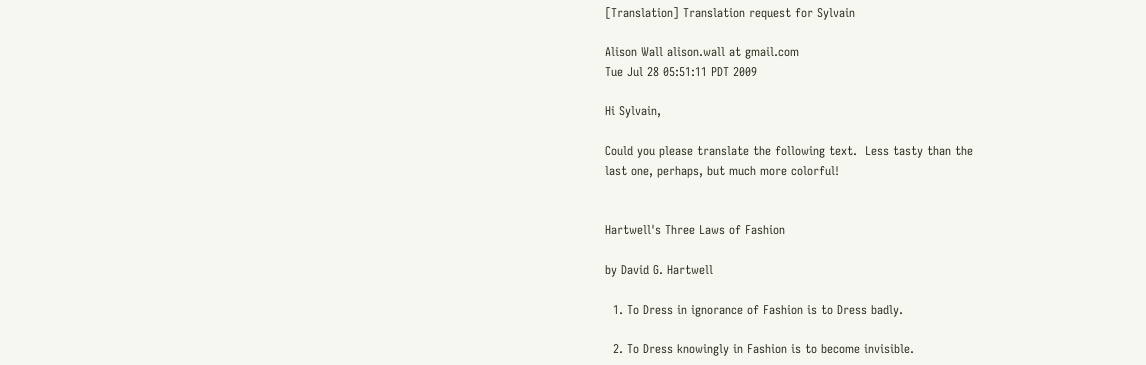[Translation] Translation request for Sylvain

Alison Wall alison.wall at gmail.com
Tue Jul 28 05:51:11 PDT 2009

Hi Sylvain,

Could you please translate the following text.  Less tasty than the
last one, perhaps, but much more colorful!


Hartwell's Three Laws of Fashion

by David G. Hartwell

  1. To Dress in ignorance of Fashion is to Dress badly.

  2. To Dress knowingly in Fashion is to become invisible.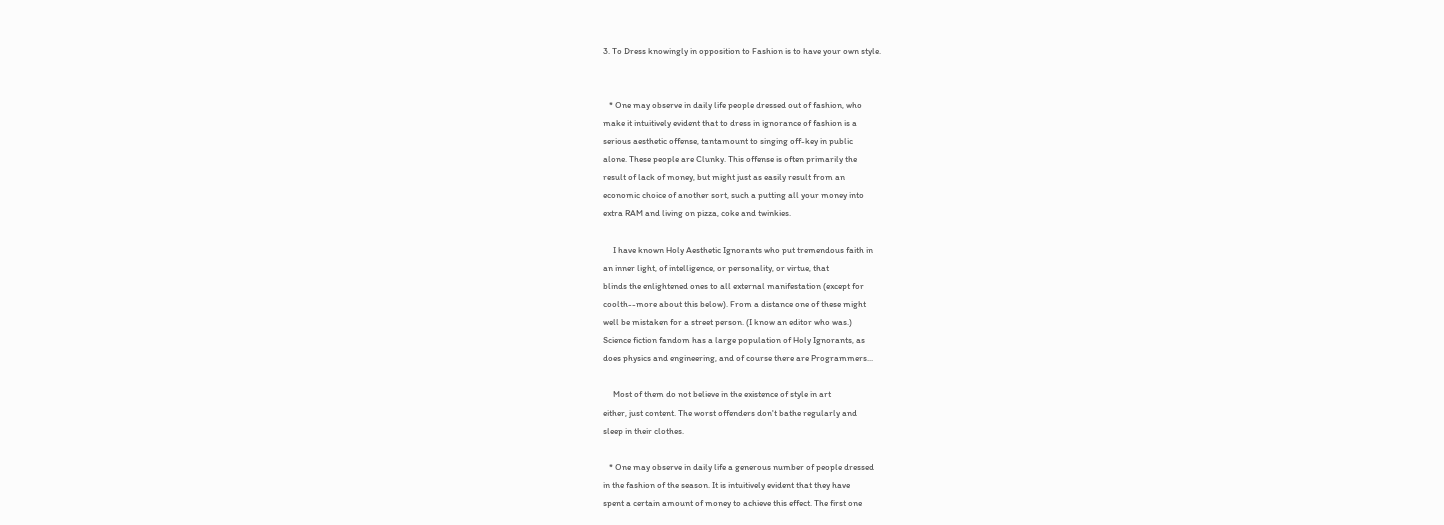3. To Dress knowingly in opposition to Fashion is to have your own style.


   * One may observe in daily life people dressed out of fashion, who
make it intuitively evident that to dress in ignorance of fashion is a
serious aesthetic offense, tantamount to singing off-key in public
alone. These people are Clunky. This offense is often primarily the
result of lack of money, but might just as easily result from an
economic choice of another sort, such a putting all your money into
extra RAM and living on pizza, coke and twinkies.

     I have known Holy Aesthetic Ignorants who put tremendous faith in
an inner light, of intelligence, or personality, or virtue, that
blinds the enlightened ones to all external manifestation (except for
coolth--more about this below). From a distance one of these might
well be mistaken for a street person. (I know an editor who was.)
Science fiction fandom has a large population of Holy Ignorants, as
does physics and engineering, and of course there are Programmers...

     Most of them do not believe in the existence of style in art
either, just content. The worst offenders don't bathe regularly and
sleep in their clothes.

   * One may observe in daily life a generous number of people dressed
in the fashion of the season. It is intuitively evident that they have
spent a certain amount of money to achieve this effect. The first one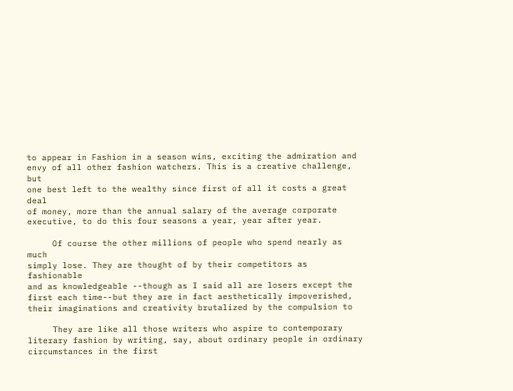to appear in Fashion in a season wins, exciting the admiration and
envy of all other fashion watchers. This is a creative challenge, but
one best left to the wealthy since first of all it costs a great deal
of money, more than the annual salary of the average corporate
executive, to do this four seasons a year, year after year.

     Of course the other millions of people who spend nearly as much
simply lose. They are thought of by their competitors as fashionable
and as knowledgeable --though as I said all are losers except the
first each time--but they are in fact aesthetically impoverished,
their imaginations and creativity brutalized by the compulsion to

     They are like all those writers who aspire to contemporary
literary fashion by writing, say, about ordinary people in ordinary
circumstances in the first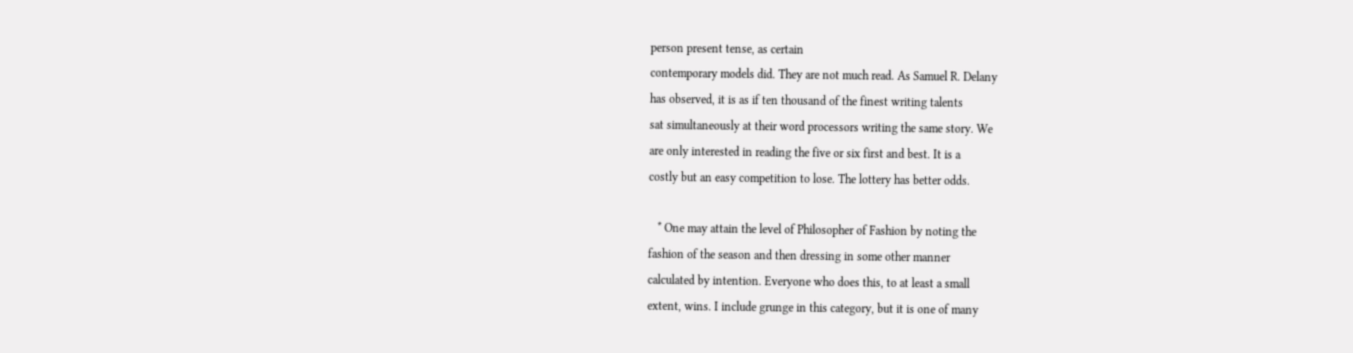person present tense, as certain
contemporary models did. They are not much read. As Samuel R. Delany
has observed, it is as if ten thousand of the finest writing talents
sat simultaneously at their word processors writing the same story. We
are only interested in reading the five or six first and best. It is a
costly but an easy competition to lose. The lottery has better odds.

   * One may attain the level of Philosopher of Fashion by noting the
fashion of the season and then dressing in some other manner
calculated by intention. Everyone who does this, to at least a small
extent, wins. I include grunge in this category, but it is one of many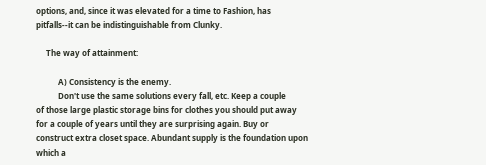options, and, since it was elevated for a time to Fashion, has
pitfalls--it can be indistinguishable from Clunky.

     The way of attainment:

           A) Consistency is the enemy.
           Don't use the same solutions every fall, etc. Keep a couple
of those large plastic storage bins for clothes you should put away
for a couple of years until they are surprising again. Buy or
construct extra closet space. Abundant supply is the foundation upon
which a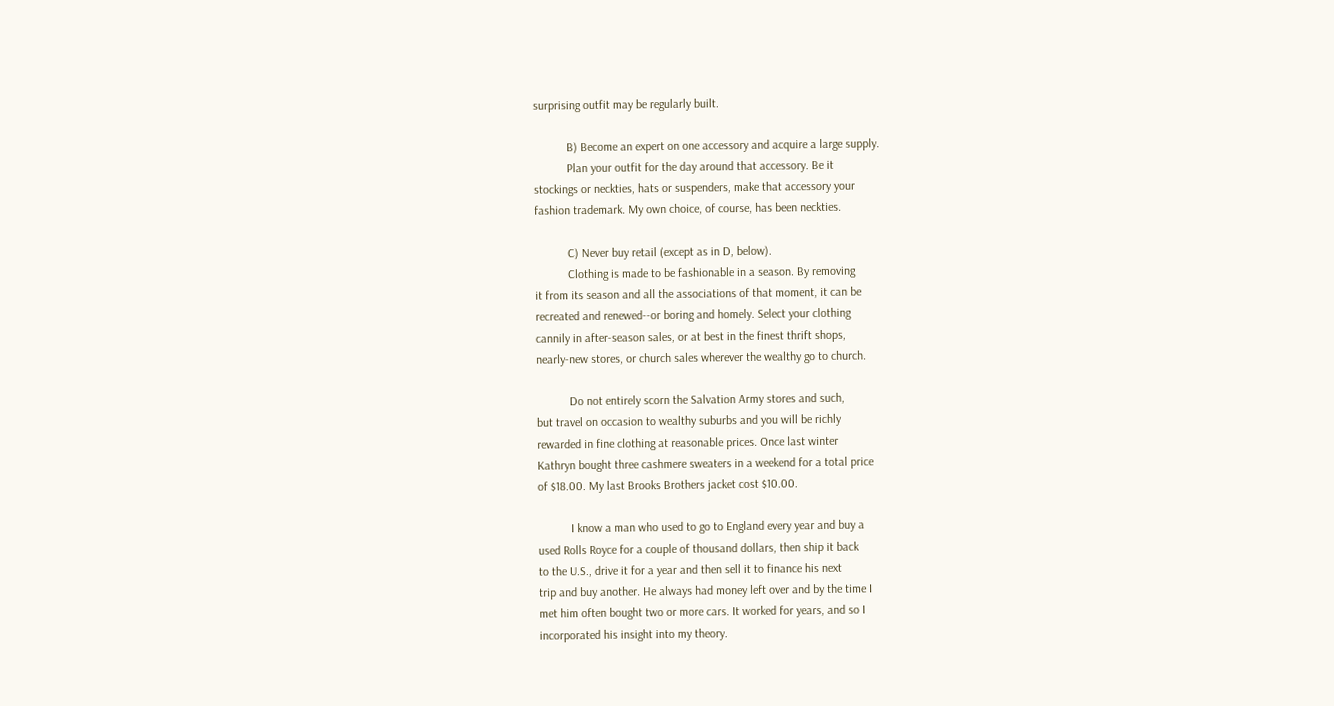surprising outfit may be regularly built.

           B) Become an expert on one accessory and acquire a large supply.
           Plan your outfit for the day around that accessory. Be it
stockings or neckties, hats or suspenders, make that accessory your
fashion trademark. My own choice, of course, has been neckties.

           C) Never buy retail (except as in D, below).
           Clothing is made to be fashionable in a season. By removing
it from its season and all the associations of that moment, it can be
recreated and renewed--or boring and homely. Select your clothing
cannily in after-season sales, or at best in the finest thrift shops,
nearly-new stores, or church sales wherever the wealthy go to church.

           Do not entirely scorn the Salvation Army stores and such,
but travel on occasion to wealthy suburbs and you will be richly
rewarded in fine clothing at reasonable prices. Once last winter
Kathryn bought three cashmere sweaters in a weekend for a total price
of $18.00. My last Brooks Brothers jacket cost $10.00.

           I know a man who used to go to England every year and buy a
used Rolls Royce for a couple of thousand dollars, then ship it back
to the U.S., drive it for a year and then sell it to finance his next
trip and buy another. He always had money left over and by the time I
met him often bought two or more cars. It worked for years, and so I
incorporated his insight into my theory.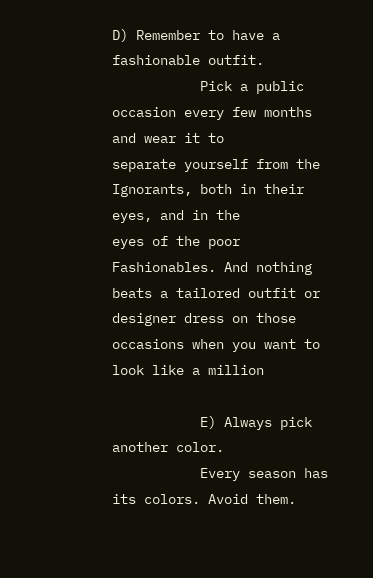D) Remember to have a fashionable outfit.
           Pick a public occasion every few months and wear it to
separate yourself from the Ignorants, both in their eyes, and in the
eyes of the poor Fashionables. And nothing beats a tailored outfit or
designer dress on those occasions when you want to look like a million

           E) Always pick another color.
           Every season has its colors. Avoid them.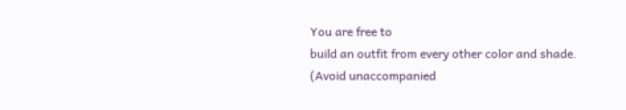You are free to
build an outfit from every other color and shade. (Avoid unaccompanied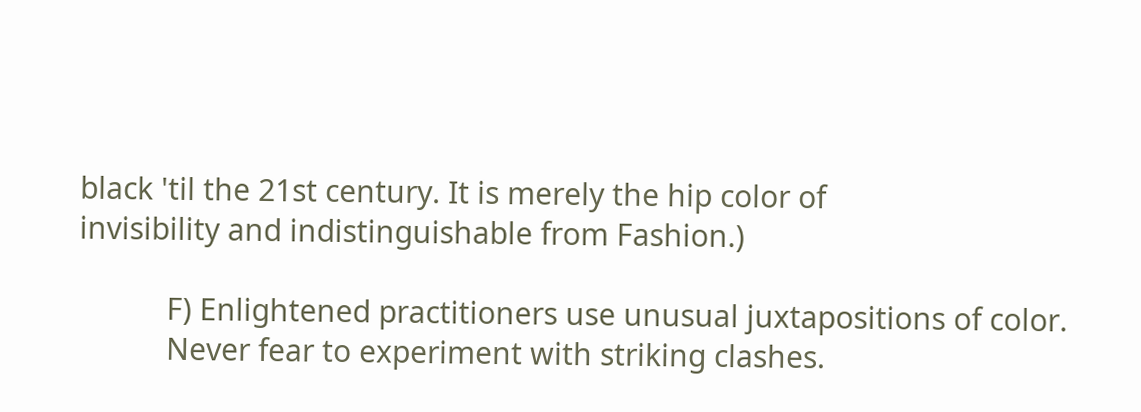black 'til the 21st century. It is merely the hip color of
invisibility and indistinguishable from Fashion.)

           F) Enlightened practitioners use unusual juxtapositions of color.
           Never fear to experiment with striking clashes.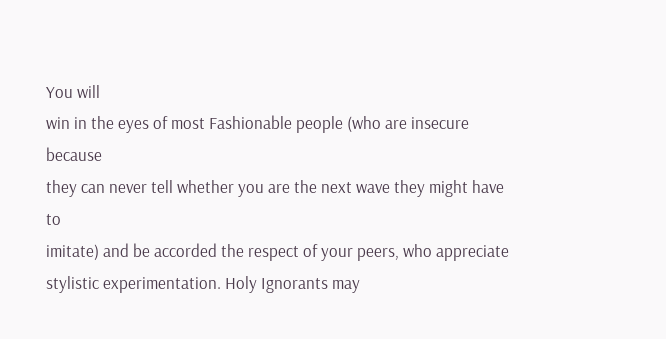You will
win in the eyes of most Fashionable people (who are insecure because
they can never tell whether you are the next wave they might have to
imitate) and be accorded the respect of your peers, who appreciate
stylistic experimentation. Holy Ignorants may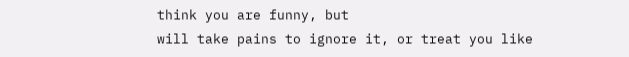think you are funny, but
will take pains to ignore it, or treat you like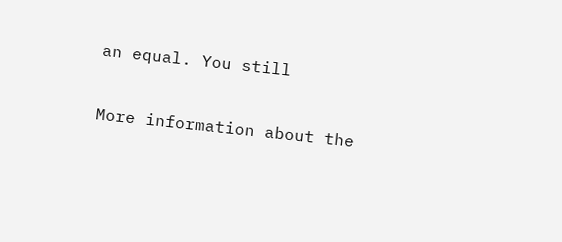an equal. You still

More information about the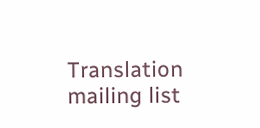Translation mailing list